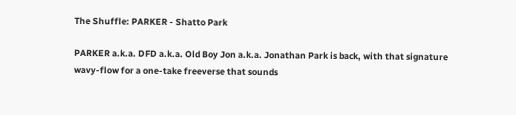The Shuffle: PARKER - Shatto Park

PARKER a.k.a. DFD a.k.a. Old Boy Jon a.k.a. Jonathan Park is back, with that signature wavy-flow for a one-take freeverse that sounds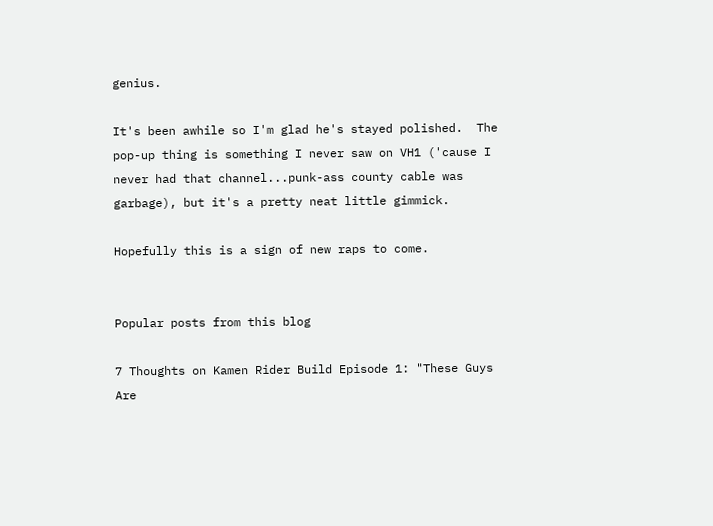genius.

It's been awhile so I'm glad he's stayed polished.  The pop-up thing is something I never saw on VH1 ('cause I never had that channel...punk-ass county cable was garbage), but it's a pretty neat little gimmick.

Hopefully this is a sign of new raps to come.


Popular posts from this blog

7 Thoughts on Kamen Rider Build Episode 1: "These Guys Are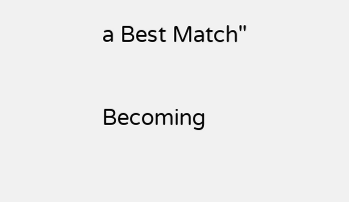a Best Match"

Becoming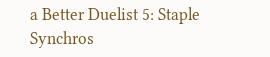a Better Duelist 5: Staple Synchros